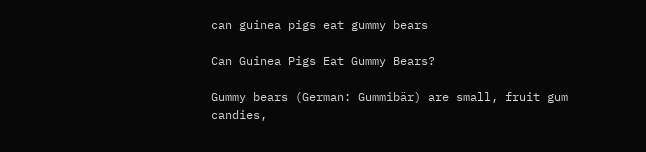can guinea pigs eat gummy bears

Can Guinea Pigs Eat Gummy Bears?

Gummy bears (German: Gummibär) are small, fruit gum candies,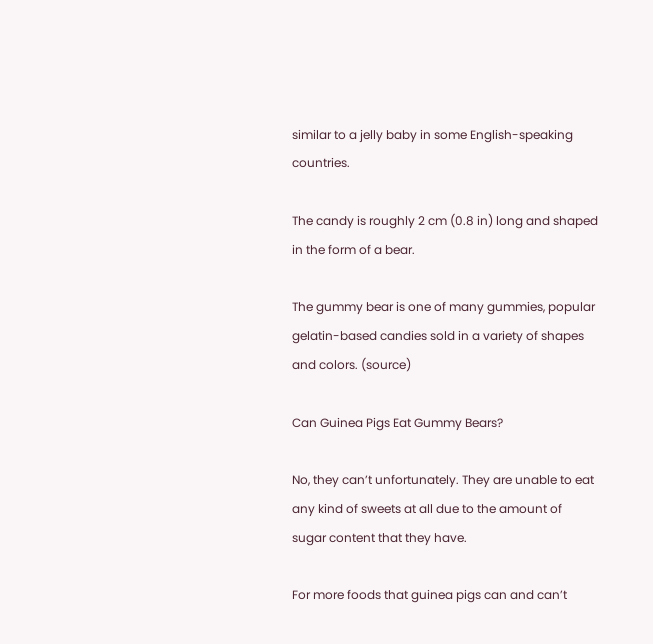similar to a jelly baby in some English-speaking countries.

The candy is roughly 2 cm (0.8 in) long and shaped in the form of a bear.

The gummy bear is one of many gummies, popular gelatin-based candies sold in a variety of shapes and colors. (source)

Can Guinea Pigs Eat Gummy Bears?

No, they can’t unfortunately. They are unable to eat any kind of sweets at all due to the amount of sugar content that they have.

For more foods that guinea pigs can and can’t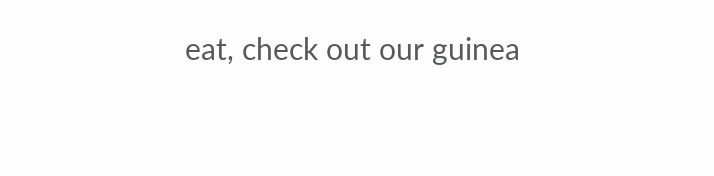eat, check out our guinea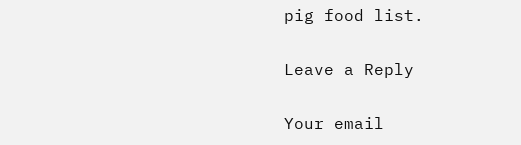pig food list.

Leave a Reply

Your email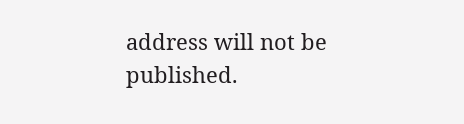address will not be published.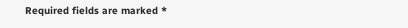Required fields are marked *